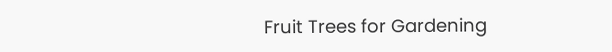Fruit Trees for Gardening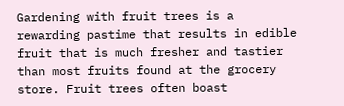Gardening with fruit trees is a rewarding pastime that results in edible fruit that is much fresher and tastier than most fruits found at the grocery store. Fruit trees often boast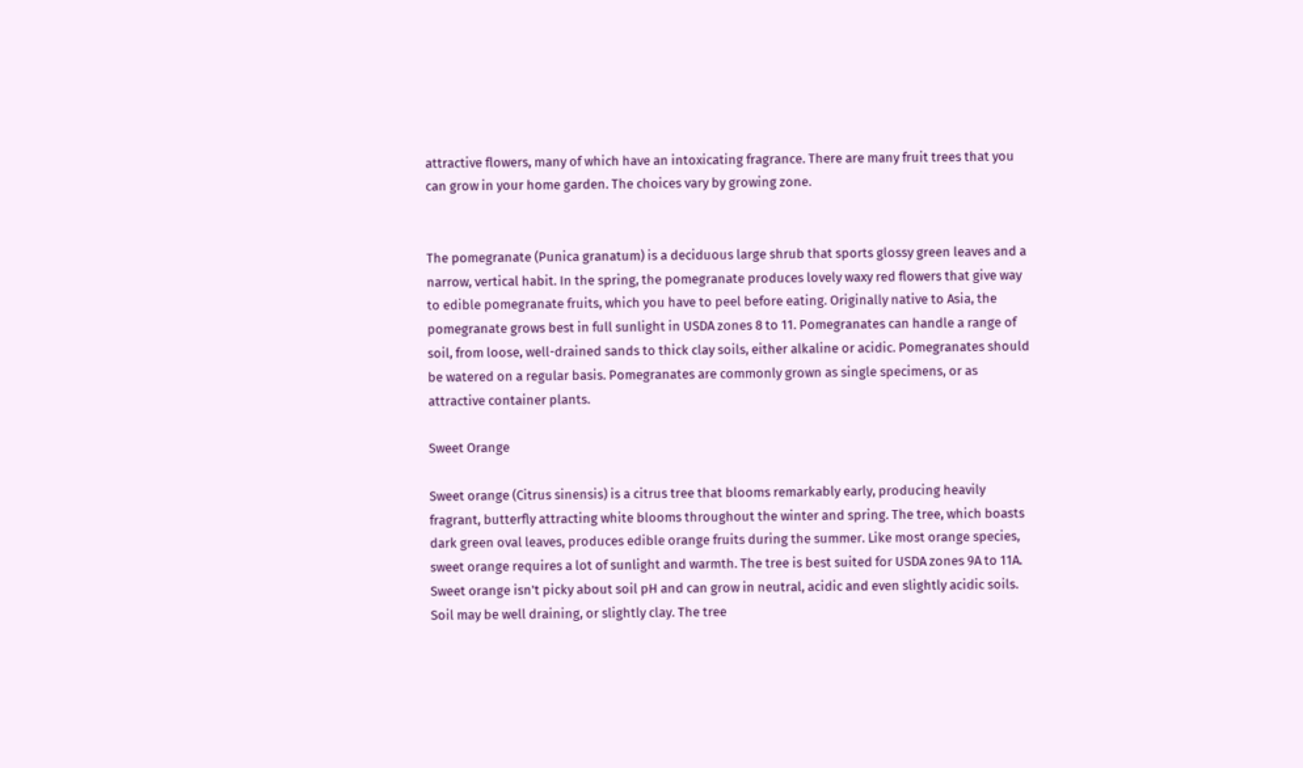attractive flowers, many of which have an intoxicating fragrance. There are many fruit trees that you can grow in your home garden. The choices vary by growing zone.


The pomegranate (Punica granatum) is a deciduous large shrub that sports glossy green leaves and a narrow, vertical habit. In the spring, the pomegranate produces lovely waxy red flowers that give way to edible pomegranate fruits, which you have to peel before eating. Originally native to Asia, the pomegranate grows best in full sunlight in USDA zones 8 to 11. Pomegranates can handle a range of soil, from loose, well-drained sands to thick clay soils, either alkaline or acidic. Pomegranates should be watered on a regular basis. Pomegranates are commonly grown as single specimens, or as attractive container plants.

Sweet Orange

Sweet orange (Citrus sinensis) is a citrus tree that blooms remarkably early, producing heavily fragrant, butterfly attracting white blooms throughout the winter and spring. The tree, which boasts dark green oval leaves, produces edible orange fruits during the summer. Like most orange species, sweet orange requires a lot of sunlight and warmth. The tree is best suited for USDA zones 9A to 11A. Sweet orange isn't picky about soil pH and can grow in neutral, acidic and even slightly acidic soils. Soil may be well draining, or slightly clay. The tree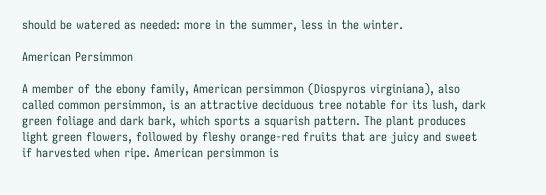should be watered as needed: more in the summer, less in the winter.

American Persimmon

A member of the ebony family, American persimmon (Diospyros virginiana), also called common persimmon, is an attractive deciduous tree notable for its lush, dark green foliage and dark bark, which sports a squarish pattern. The plant produces light green flowers, followed by fleshy orange-red fruits that are juicy and sweet if harvested when ripe. American persimmon is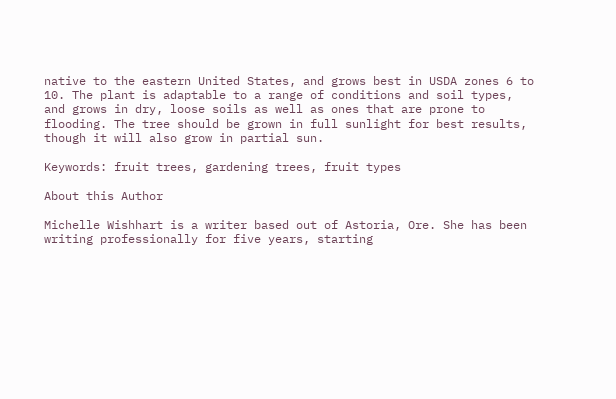native to the eastern United States, and grows best in USDA zones 6 to 10. The plant is adaptable to a range of conditions and soil types, and grows in dry, loose soils as well as ones that are prone to flooding. The tree should be grown in full sunlight for best results, though it will also grow in partial sun.

Keywords: fruit trees, gardening trees, fruit types

About this Author

Michelle Wishhart is a writer based out of Astoria, Ore. She has been writing professionally for five years, starting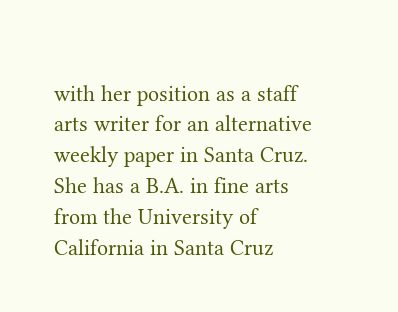with her position as a staff arts writer for an alternative weekly paper in Santa Cruz. She has a B.A. in fine arts from the University of California in Santa Cruz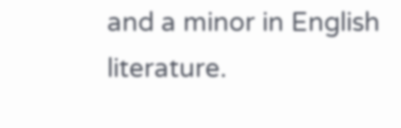and a minor in English literature.